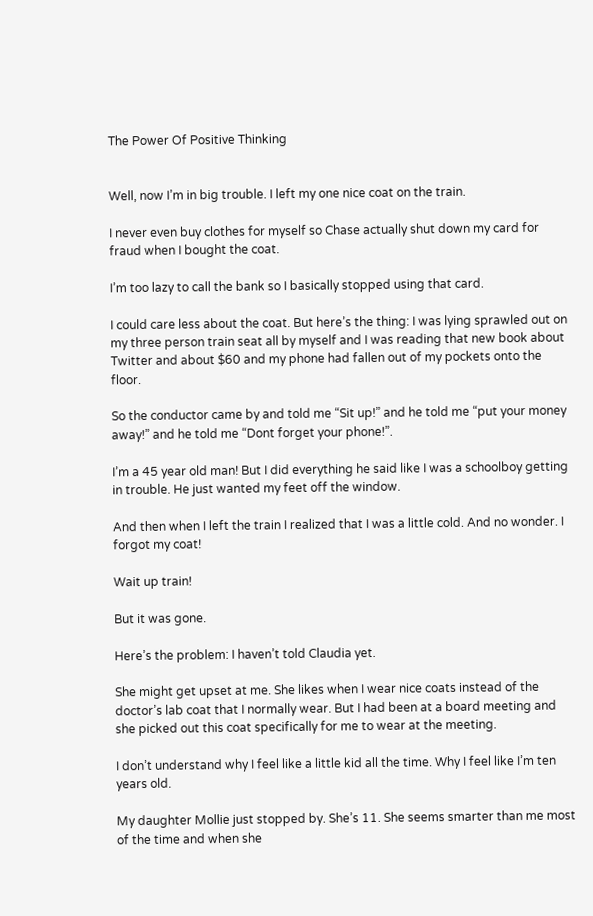The Power Of Positive Thinking


Well, now I’m in big trouble. I left my one nice coat on the train.

I never even buy clothes for myself so Chase actually shut down my card for fraud when I bought the coat.

I’m too lazy to call the bank so I basically stopped using that card.

I could care less about the coat. But here’s the thing: I was lying sprawled out on my three person train seat all by myself and I was reading that new book about Twitter and about $60 and my phone had fallen out of my pockets onto the floor.

So the conductor came by and told me “Sit up!” and he told me “put your money away!” and he told me “Dont forget your phone!”.

I’m a 45 year old man! But I did everything he said like I was a schoolboy getting in trouble. He just wanted my feet off the window.

And then when I left the train I realized that I was a little cold. And no wonder. I forgot my coat!

Wait up train!

But it was gone.

Here’s the problem: I haven’t told Claudia yet.

She might get upset at me. She likes when I wear nice coats instead of the doctor’s lab coat that I normally wear. But I had been at a board meeting and she picked out this coat specifically for me to wear at the meeting.

I don’t understand why I feel like a little kid all the time. Why I feel like I’m ten years old.

My daughter Mollie just stopped by. She’s 11. She seems smarter than me most of the time and when she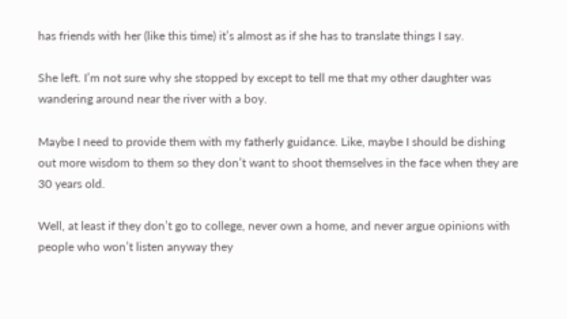has friends with her (like this time) it’s almost as if she has to translate things I say.

She left. I’m not sure why she stopped by except to tell me that my other daughter was wandering around near the river with a boy.

Maybe I need to provide them with my fatherly guidance. Like, maybe I should be dishing out more wisdom to them so they don’t want to shoot themselves in the face when they are 30 years old.

Well, at least if they don’t go to college, never own a home, and never argue opinions with people who won’t listen anyway they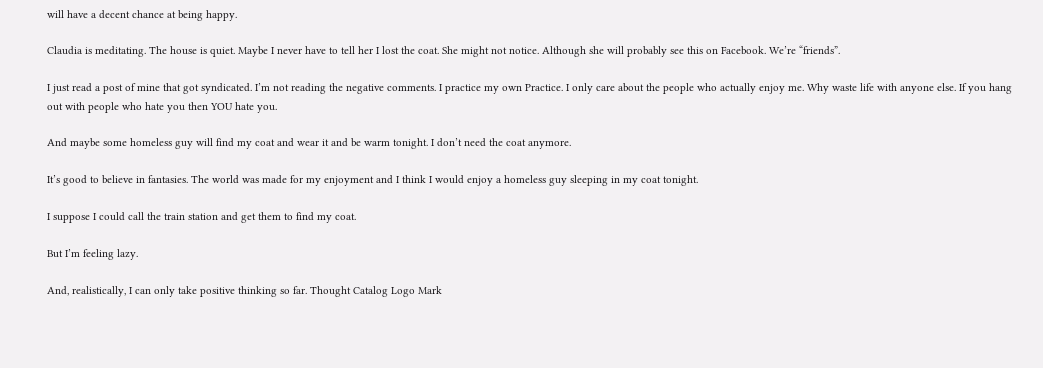will have a decent chance at being happy.

Claudia is meditating. The house is quiet. Maybe I never have to tell her I lost the coat. She might not notice. Although she will probably see this on Facebook. We’re “friends”.

I just read a post of mine that got syndicated. I’m not reading the negative comments. I practice my own Practice. I only care about the people who actually enjoy me. Why waste life with anyone else. If you hang out with people who hate you then YOU hate you.

And maybe some homeless guy will find my coat and wear it and be warm tonight. I don’t need the coat anymore.

It’s good to believe in fantasies. The world was made for my enjoyment and I think I would enjoy a homeless guy sleeping in my coat tonight.

I suppose I could call the train station and get them to find my coat.

But I’m feeling lazy.

And, realistically, I can only take positive thinking so far. Thought Catalog Logo Mark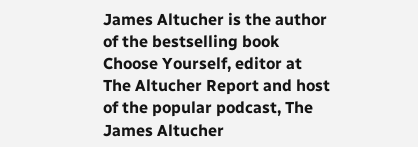James Altucher is the author of the bestselling book Choose Yourself, editor at The Altucher Report and host of the popular podcast, The James Altucher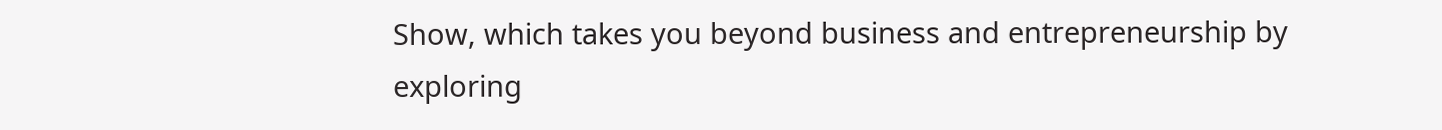Show, which takes you beyond business and entrepreneurship by exploring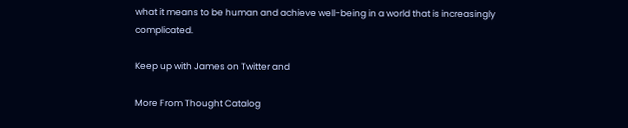what it means to be human and achieve well-being in a world that is increasingly complicated.

Keep up with James on Twitter and

More From Thought Catalog